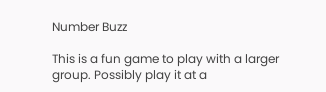Number Buzz

This is a fun game to play with a larger group. Possibly play it at a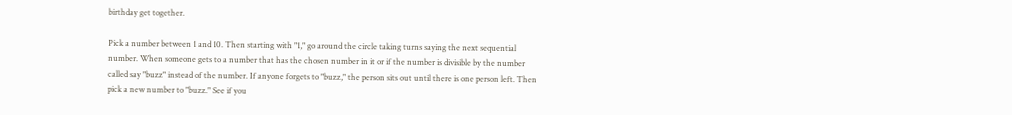birthday get together.

Pick a number between 1 and 10. Then starting with "1," go around the circle taking turns saying the next sequential number. When someone gets to a number that has the chosen number in it or if the number is divisible by the number called say "buzz" instead of the number. If anyone forgets to "buzz," the person sits out until there is one person left. Then pick a new number to "buzz." See if you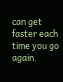can get faster each time you go again.